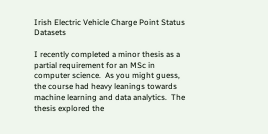Irish Electric Vehicle Charge Point Status Datasets

I recently completed a minor thesis as a partial requirement for an MSc in computer science.  As you might guess, the course had heavy leanings towards machine learning and data analytics.  The thesis explored the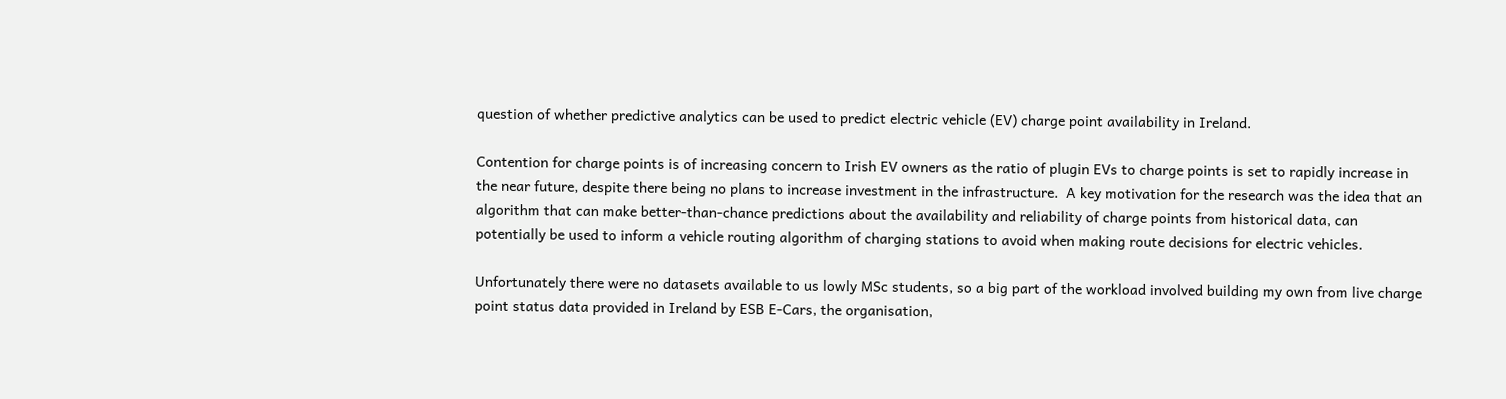question of whether predictive analytics can be used to predict electric vehicle (EV) charge point availability in Ireland.

Contention for charge points is of increasing concern to Irish EV owners as the ratio of plugin EVs to charge points is set to rapidly increase in the near future, despite there being no plans to increase investment in the infrastructure.  A key motivation for the research was the idea that an algorithm that can make better-than-chance predictions about the availability and reliability of charge points from historical data, can potentially be used to inform a vehicle routing algorithm of charging stations to avoid when making route decisions for electric vehicles.

Unfortunately there were no datasets available to us lowly MSc students, so a big part of the workload involved building my own from live charge point status data provided in Ireland by ESB E-Cars, the organisation,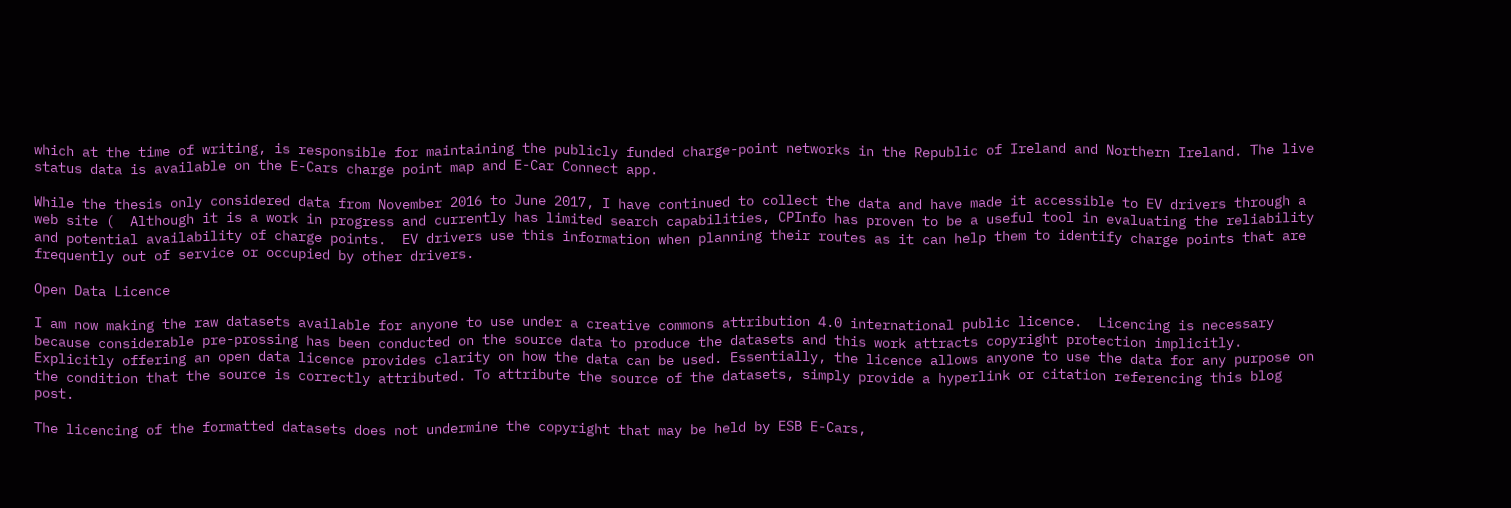which at the time of writing, is responsible for maintaining the publicly funded charge-point networks in the Republic of Ireland and Northern Ireland. The live status data is available on the E-Cars charge point map and E-Car Connect app.

While the thesis only considered data from November 2016 to June 2017, I have continued to collect the data and have made it accessible to EV drivers through a web site (  Although it is a work in progress and currently has limited search capabilities, CPInfo has proven to be a useful tool in evaluating the reliability and potential availability of charge points.  EV drivers use this information when planning their routes as it can help them to identify charge points that are frequently out of service or occupied by other drivers.

Open Data Licence

I am now making the raw datasets available for anyone to use under a creative commons attribution 4.0 international public licence.  Licencing is necessary because considerable pre-prossing has been conducted on the source data to produce the datasets and this work attracts copyright protection implicitly. Explicitly offering an open data licence provides clarity on how the data can be used. Essentially, the licence allows anyone to use the data for any purpose on the condition that the source is correctly attributed. To attribute the source of the datasets, simply provide a hyperlink or citation referencing this blog post.

The licencing of the formatted datasets does not undermine the copyright that may be held by ESB E-Cars,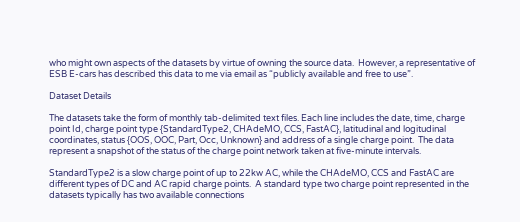who might own aspects of the datasets by virtue of owning the source data.  However, a representative of ESB E-cars has described this data to me via email as “publicly available and free to use”.

Dataset Details

The datasets take the form of monthly tab-delimited text files. Each line includes the date, time, charge point Id, charge point type {StandardType2, CHAdeMO, CCS, FastAC}, latitudinal and logitudinal coordinates, status {OOS, OOC, Part, Occ, Unknown} and address of a single charge point.  The data represent a snapshot of the status of the charge point network taken at five-minute intervals.

StandardType2 is a slow charge point of up to 22kw AC, while the CHAdeMO, CCS and FastAC are different types of DC and AC rapid charge points.  A standard type two charge point represented in the datasets typically has two available connections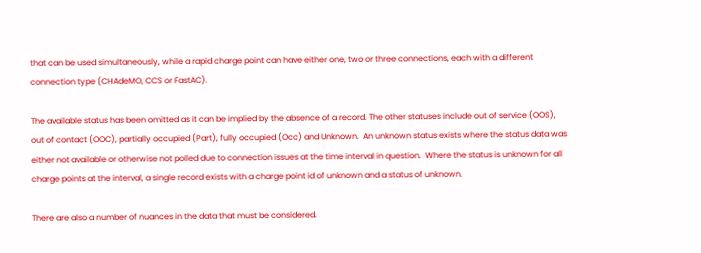that can be used simultaneously, while a rapid charge point can have either one, two or three connections, each with a different connection type (CHAdeMO, CCS or FastAC).

The available status has been omitted as it can be implied by the absence of a record. The other statuses include out of service (OOS), out of contact (OOC), partially occupied (Part), fully occupied (Occ) and Unknown.  An unknown status exists where the status data was either not available or otherwise not polled due to connection issues at the time interval in question.  Where the status is unknown for all charge points at the interval, a single record exists with a charge point id of unknown and a status of unknown.

There are also a number of nuances in the data that must be considered.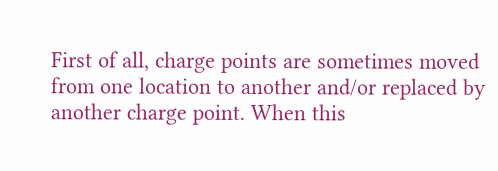First of all, charge points are sometimes moved from one location to another and/or replaced by another charge point. When this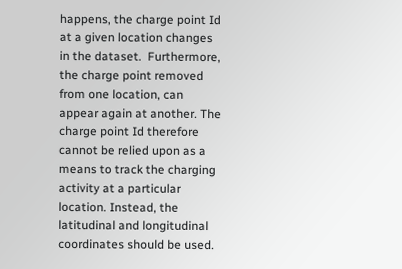happens, the charge point Id at a given location changes in the dataset.  Furthermore, the charge point removed from one location, can appear again at another. The charge point Id therefore cannot be relied upon as a means to track the charging activity at a particular location. Instead, the latitudinal and longitudinal coordinates should be used.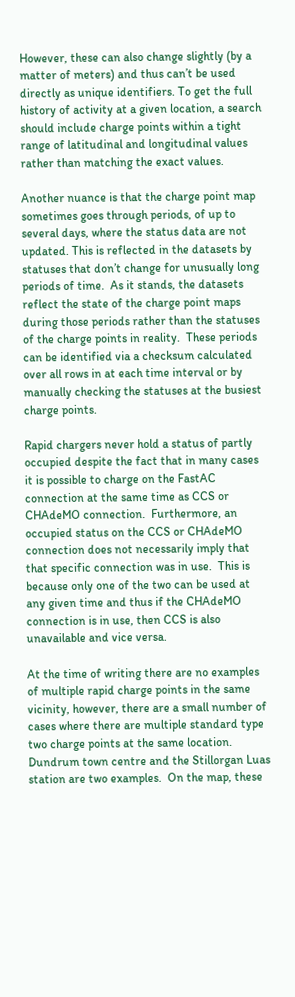However, these can also change slightly (by a matter of meters) and thus can’t be used directly as unique identifiers. To get the full history of activity at a given location, a search should include charge points within a tight range of latitudinal and longitudinal values rather than matching the exact values.

Another nuance is that the charge point map sometimes goes through periods, of up to several days, where the status data are not updated. This is reflected in the datasets by statuses that don’t change for unusually long periods of time.  As it stands, the datasets reflect the state of the charge point maps during those periods rather than the statuses of the charge points in reality.  These periods can be identified via a checksum calculated over all rows in at each time interval or by manually checking the statuses at the busiest charge points.

Rapid chargers never hold a status of partly occupied despite the fact that in many cases it is possible to charge on the FastAC connection at the same time as CCS or CHAdeMO connection.  Furthermore, an occupied status on the CCS or CHAdeMO connection does not necessarily imply that that specific connection was in use.  This is because only one of the two can be used at any given time and thus if the CHAdeMO connection is in use, then CCS is also unavailable and vice versa.

At the time of writing there are no examples of multiple rapid charge points in the same vicinity, however, there are a small number of cases where there are multiple standard type two charge points at the same location.  Dundrum town centre and the Stillorgan Luas station are two examples.  On the map, these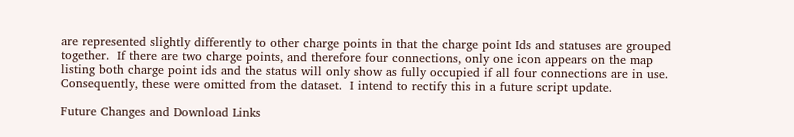are represented slightly differently to other charge points in that the charge point Ids and statuses are grouped together.  If there are two charge points, and therefore four connections, only one icon appears on the map listing both charge point ids and the status will only show as fully occupied if all four connections are in use.  Consequently, these were omitted from the dataset.  I intend to rectify this in a future script update.

Future Changes and Download Links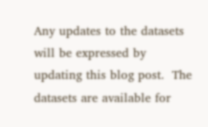Any updates to the datasets will be expressed by updating this blog post.  The datasets are available for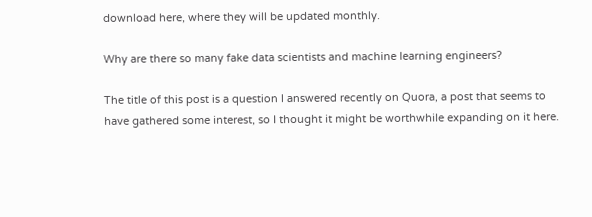download here, where they will be updated monthly.

Why are there so many fake data scientists and machine learning engineers?

The title of this post is a question I answered recently on Quora, a post that seems to have gathered some interest, so I thought it might be worthwhile expanding on it here.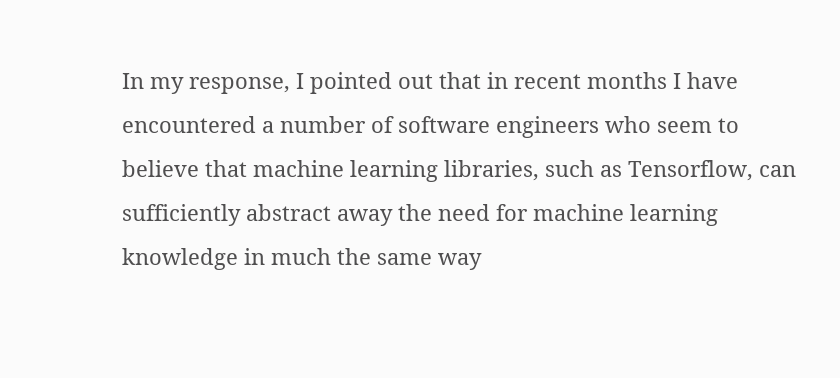In my response, I pointed out that in recent months I have encountered a number of software engineers who seem to believe that machine learning libraries, such as Tensorflow, can sufficiently abstract away the need for machine learning knowledge in much the same way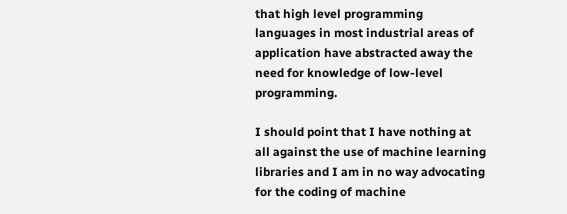that high level programming languages in most industrial areas of application have abstracted away the need for knowledge of low-level programming.

I should point that I have nothing at all against the use of machine learning libraries and I am in no way advocating for the coding of machine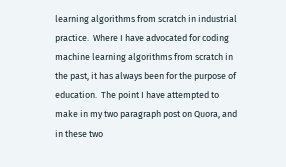learning algorithms from scratch in industrial practice.  Where I have advocated for coding machine learning algorithms from scratch in the past, it has always been for the purpose of education.  The point I have attempted to make in my two paragraph post on Quora, and in these two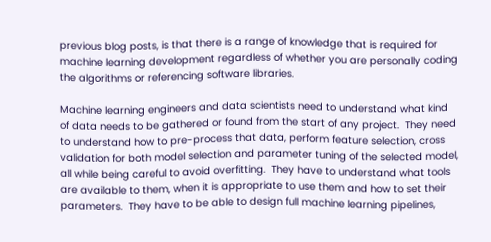previous blog posts, is that there is a range of knowledge that is required for machine learning development regardless of whether you are personally coding the algorithms or referencing software libraries.

Machine learning engineers and data scientists need to understand what kind of data needs to be gathered or found from the start of any project.  They need to understand how to pre-process that data, perform feature selection, cross validation for both model selection and parameter tuning of the selected model, all while being careful to avoid overfitting.  They have to understand what tools are available to them, when it is appropriate to use them and how to set their parameters.  They have to be able to design full machine learning pipelines,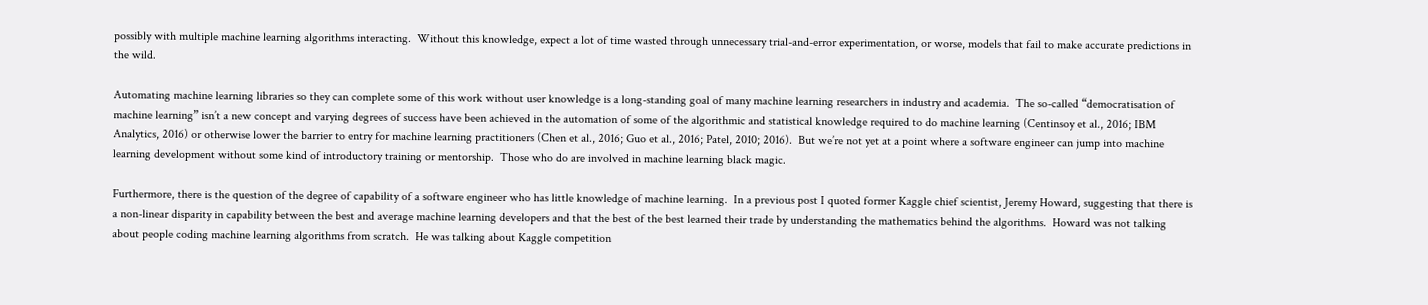possibly with multiple machine learning algorithms interacting.  Without this knowledge, expect a lot of time wasted through unnecessary trial-and-error experimentation, or worse, models that fail to make accurate predictions in the wild.

Automating machine learning libraries so they can complete some of this work without user knowledge is a long-standing goal of many machine learning researchers in industry and academia.  The so-called “democratisation of machine learning” isn’t a new concept and varying degrees of success have been achieved in the automation of some of the algorithmic and statistical knowledge required to do machine learning (Centinsoy et al., 2016; IBM Analytics, 2016) or otherwise lower the barrier to entry for machine learning practitioners (Chen et al., 2016; Guo et al., 2016; Patel, 2010; 2016).  But we’re not yet at a point where a software engineer can jump into machine learning development without some kind of introductory training or mentorship.  Those who do are involved in machine learning black magic.

Furthermore, there is the question of the degree of capability of a software engineer who has little knowledge of machine learning.  In a previous post I quoted former Kaggle chief scientist, Jeremy Howard, suggesting that there is a non-linear disparity in capability between the best and average machine learning developers and that the best of the best learned their trade by understanding the mathematics behind the algorithms.  Howard was not talking about people coding machine learning algorithms from scratch.  He was talking about Kaggle competition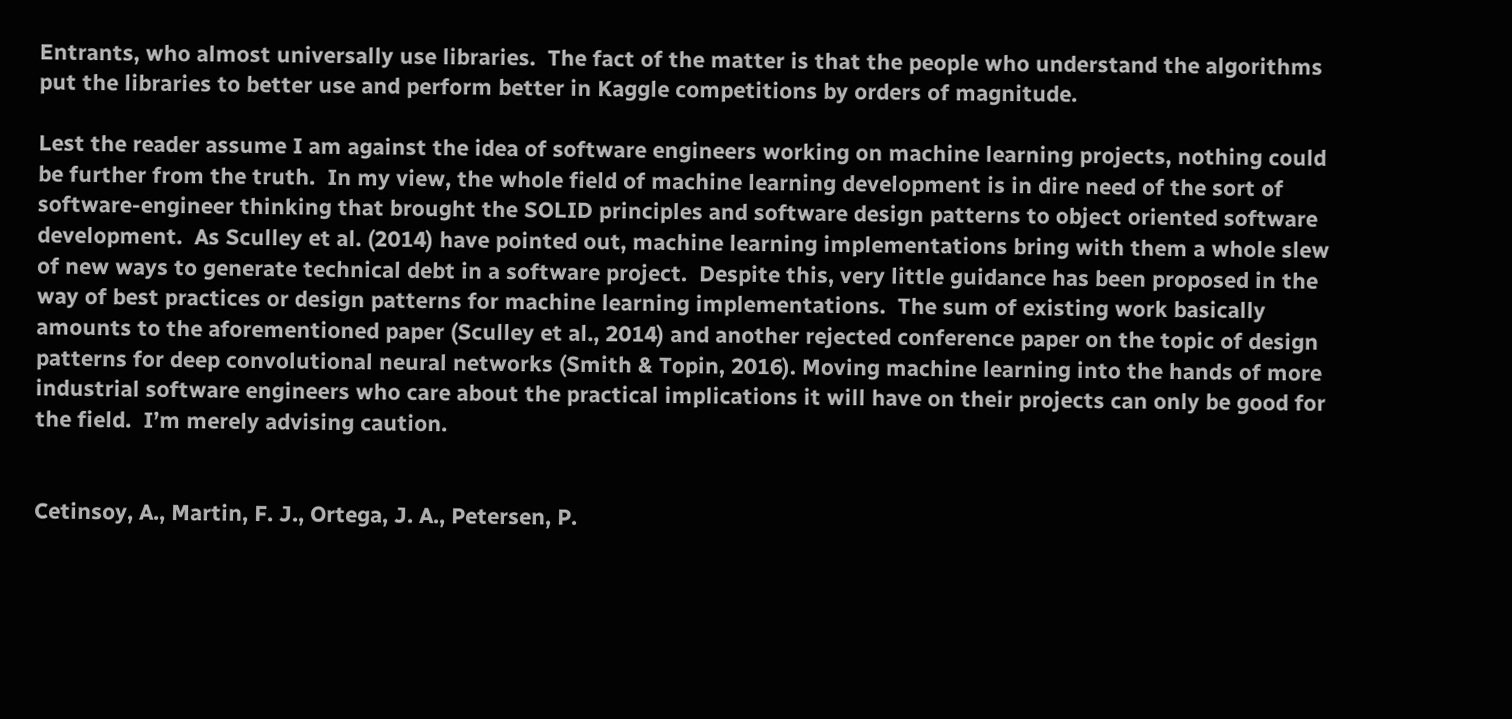Entrants, who almost universally use libraries.  The fact of the matter is that the people who understand the algorithms put the libraries to better use and perform better in Kaggle competitions by orders of magnitude.

Lest the reader assume I am against the idea of software engineers working on machine learning projects, nothing could be further from the truth.  In my view, the whole field of machine learning development is in dire need of the sort of software-engineer thinking that brought the SOLID principles and software design patterns to object oriented software development.  As Sculley et al. (2014) have pointed out, machine learning implementations bring with them a whole slew of new ways to generate technical debt in a software project.  Despite this, very little guidance has been proposed in the way of best practices or design patterns for machine learning implementations.  The sum of existing work basically amounts to the aforementioned paper (Sculley et al., 2014) and another rejected conference paper on the topic of design patterns for deep convolutional neural networks (Smith & Topin, 2016). Moving machine learning into the hands of more industrial software engineers who care about the practical implications it will have on their projects can only be good for the field.  I’m merely advising caution.


Cetinsoy, A., Martin, F. J., Ortega, J. A., Petersen, P.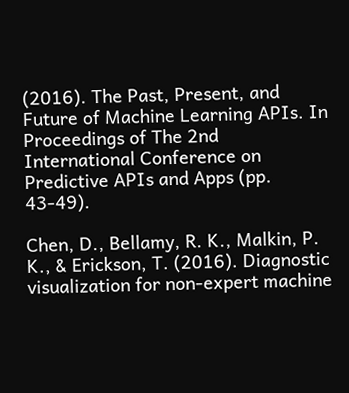(2016). The Past, Present, and Future of Machine Learning APIs. In Proceedings of The 2nd International Conference on Predictive APIs and Apps (pp. 43-49).

Chen, D., Bellamy, R. K., Malkin, P. K., & Erickson, T. (2016). Diagnostic visualization for non-expert machine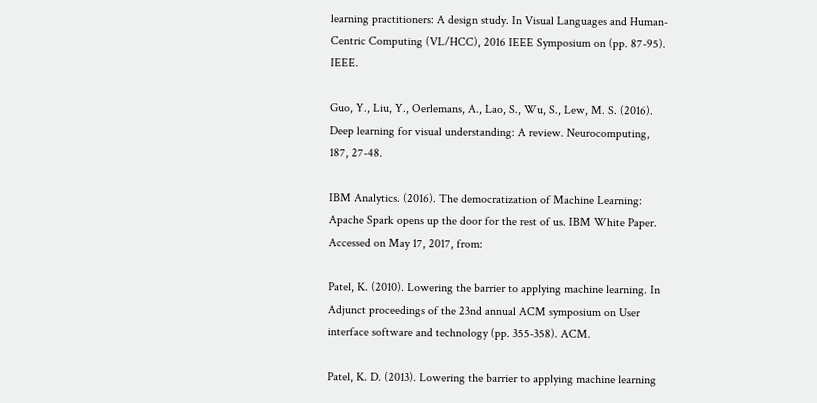learning practitioners: A design study. In Visual Languages and Human-Centric Computing (VL/HCC), 2016 IEEE Symposium on (pp. 87-95). IEEE.

Guo, Y., Liu, Y., Oerlemans, A., Lao, S., Wu, S., Lew, M. S. (2016). Deep learning for visual understanding: A review. Neurocomputing, 187, 27-48.

IBM Analytics. (2016). The democratization of Machine Learning: Apache Spark opens up the door for the rest of us. IBM White Paper. Accessed on May 17, 2017, from:

Patel, K. (2010). Lowering the barrier to applying machine learning. In Adjunct proceedings of the 23nd annual ACM symposium on User interface software and technology (pp. 355-358). ACM.

Patel, K. D. (2013). Lowering the barrier to applying machine learning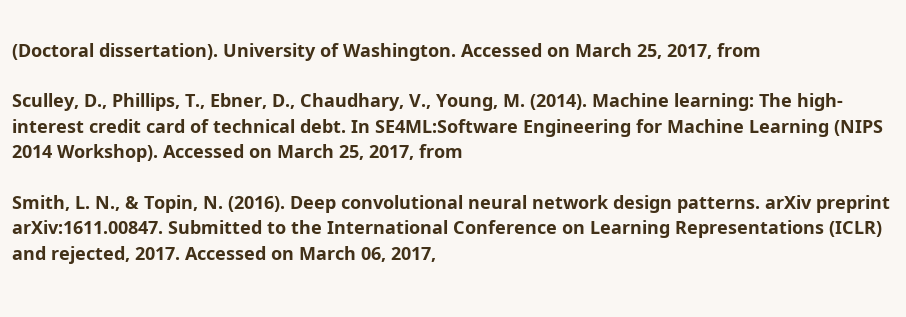(Doctoral dissertation). University of Washington. Accessed on March 25, 2017, from

Sculley, D., Phillips, T., Ebner, D., Chaudhary, V., Young, M. (2014). Machine learning: The high-interest credit card of technical debt. In SE4ML:Software Engineering for Machine Learning (NIPS 2014 Workshop). Accessed on March 25, 2017, from

Smith, L. N., & Topin, N. (2016). Deep convolutional neural network design patterns. arXiv preprint arXiv:1611.00847. Submitted to the International Conference on Learning Representations (ICLR) and rejected, 2017. Accessed on March 06, 2017,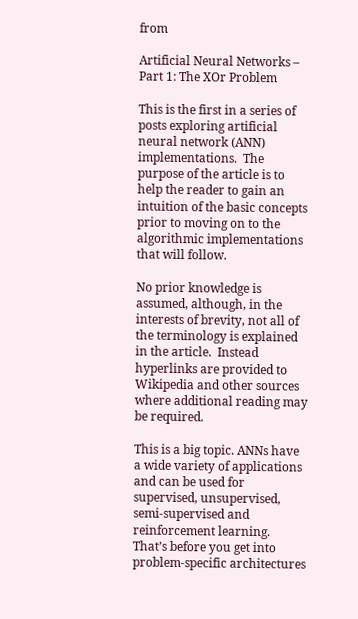from

Artificial Neural Networks – Part 1: The XOr Problem

This is the first in a series of posts exploring artificial neural network (ANN) implementations.  The purpose of the article is to help the reader to gain an intuition of the basic concepts prior to moving on to the algorithmic implementations that will follow.

No prior knowledge is assumed, although, in the interests of brevity, not all of the terminology is explained in the article.  Instead hyperlinks are provided to Wikipedia and other sources where additional reading may be required.

This is a big topic. ANNs have a wide variety of applications and can be used for supervised, unsupervised, semi-supervised and reinforcement learning. That’s before you get into problem-specific architectures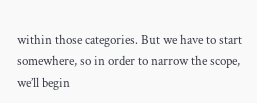within those categories. But we have to start somewhere, so in order to narrow the scope, we’ll begin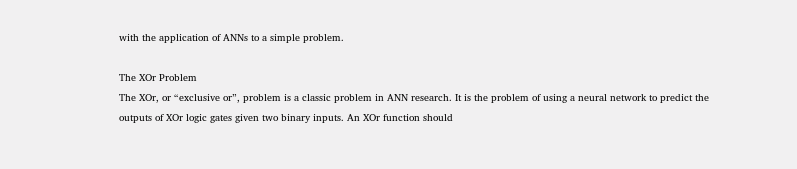with the application of ANNs to a simple problem.

The XOr Problem
The XOr, or “exclusive or”, problem is a classic problem in ANN research. It is the problem of using a neural network to predict the outputs of XOr logic gates given two binary inputs. An XOr function should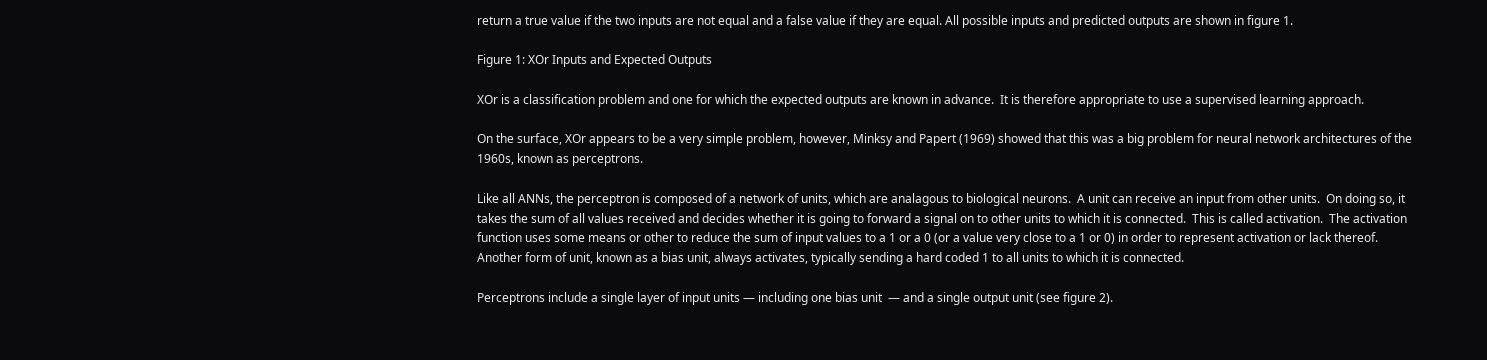return a true value if the two inputs are not equal and a false value if they are equal. All possible inputs and predicted outputs are shown in figure 1.

Figure 1: XOr Inputs and Expected Outputs

XOr is a classification problem and one for which the expected outputs are known in advance.  It is therefore appropriate to use a supervised learning approach.

On the surface, XOr appears to be a very simple problem, however, Minksy and Papert (1969) showed that this was a big problem for neural network architectures of the 1960s, known as perceptrons.

Like all ANNs, the perceptron is composed of a network of units, which are analagous to biological neurons.  A unit can receive an input from other units.  On doing so, it takes the sum of all values received and decides whether it is going to forward a signal on to other units to which it is connected.  This is called activation.  The activation function uses some means or other to reduce the sum of input values to a 1 or a 0 (or a value very close to a 1 or 0) in order to represent activation or lack thereof.  Another form of unit, known as a bias unit, always activates, typically sending a hard coded 1 to all units to which it is connected.

Perceptrons include a single layer of input units — including one bias unit  — and a single output unit (see figure 2).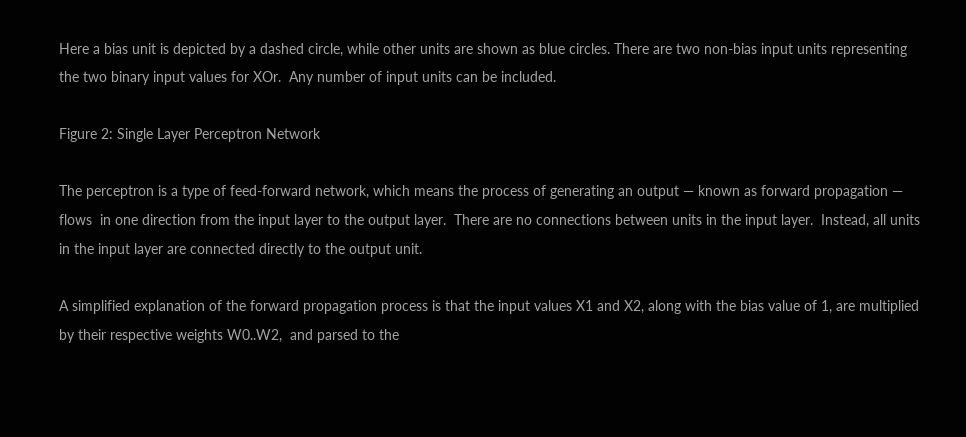Here a bias unit is depicted by a dashed circle, while other units are shown as blue circles. There are two non-bias input units representing the two binary input values for XOr.  Any number of input units can be included.

Figure 2: Single Layer Perceptron Network

The perceptron is a type of feed-forward network, which means the process of generating an output — known as forward propagation — flows  in one direction from the input layer to the output layer.  There are no connections between units in the input layer.  Instead, all units in the input layer are connected directly to the output unit.

A simplified explanation of the forward propagation process is that the input values X1 and X2, along with the bias value of 1, are multiplied by their respective weights W0..W2,  and parsed to the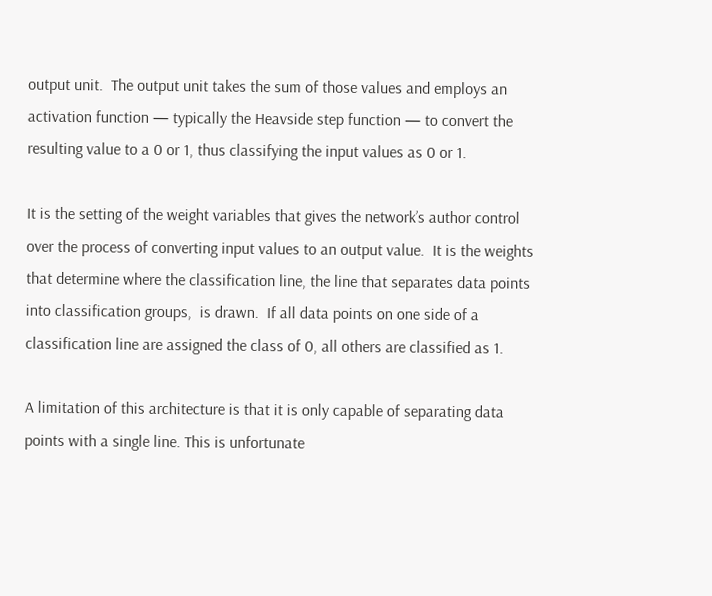output unit.  The output unit takes the sum of those values and employs an activation function — typically the Heavside step function — to convert the resulting value to a 0 or 1, thus classifying the input values as 0 or 1.

It is the setting of the weight variables that gives the network’s author control over the process of converting input values to an output value.  It is the weights that determine where the classification line, the line that separates data points into classification groups,  is drawn.  If all data points on one side of a classification line are assigned the class of 0, all others are classified as 1.

A limitation of this architecture is that it is only capable of separating data points with a single line. This is unfortunate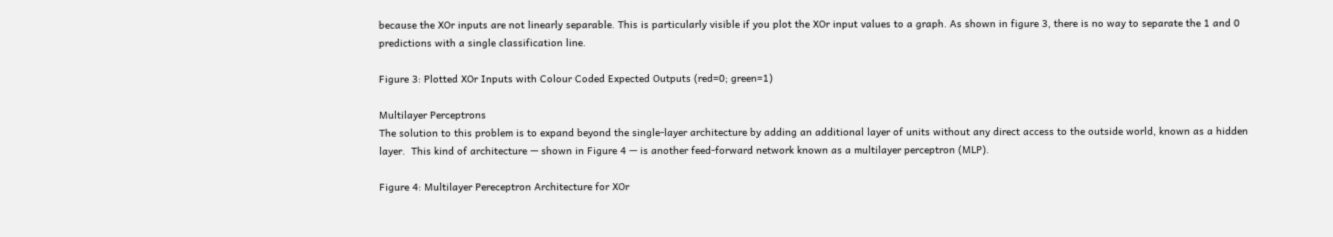because the XOr inputs are not linearly separable. This is particularly visible if you plot the XOr input values to a graph. As shown in figure 3, there is no way to separate the 1 and 0 predictions with a single classification line.

Figure 3: Plotted XOr Inputs with Colour Coded Expected Outputs (red=0; green=1)

Multilayer Perceptrons
The solution to this problem is to expand beyond the single-layer architecture by adding an additional layer of units without any direct access to the outside world, known as a hidden layer.  This kind of architecture — shown in Figure 4 — is another feed-forward network known as a multilayer perceptron (MLP).

Figure 4: Multilayer Pereceptron Architecture for XOr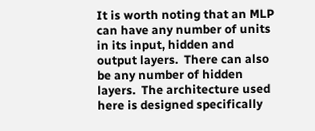It is worth noting that an MLP can have any number of units in its input, hidden and output layers.  There can also be any number of hidden layers.  The architecture used here is designed specifically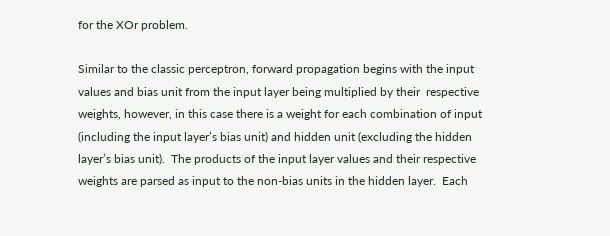for the XOr problem.

Similar to the classic perceptron, forward propagation begins with the input values and bias unit from the input layer being multiplied by their  respective weights, however, in this case there is a weight for each combination of input (including the input layer’s bias unit) and hidden unit (excluding the hidden layer’s bias unit).  The products of the input layer values and their respective weights are parsed as input to the non-bias units in the hidden layer.  Each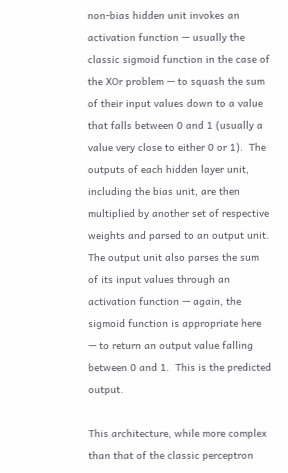non-bias hidden unit invokes an activation function — usually the classic sigmoid function in the case of the XOr problem — to squash the sum of their input values down to a value that falls between 0 and 1 (usually a value very close to either 0 or 1).  The outputs of each hidden layer unit, including the bias unit, are then multiplied by another set of respective weights and parsed to an output unit.  The output unit also parses the sum of its input values through an activation function — again, the sigmoid function is appropriate here — to return an output value falling between 0 and 1.  This is the predicted output.

This architecture, while more complex than that of the classic perceptron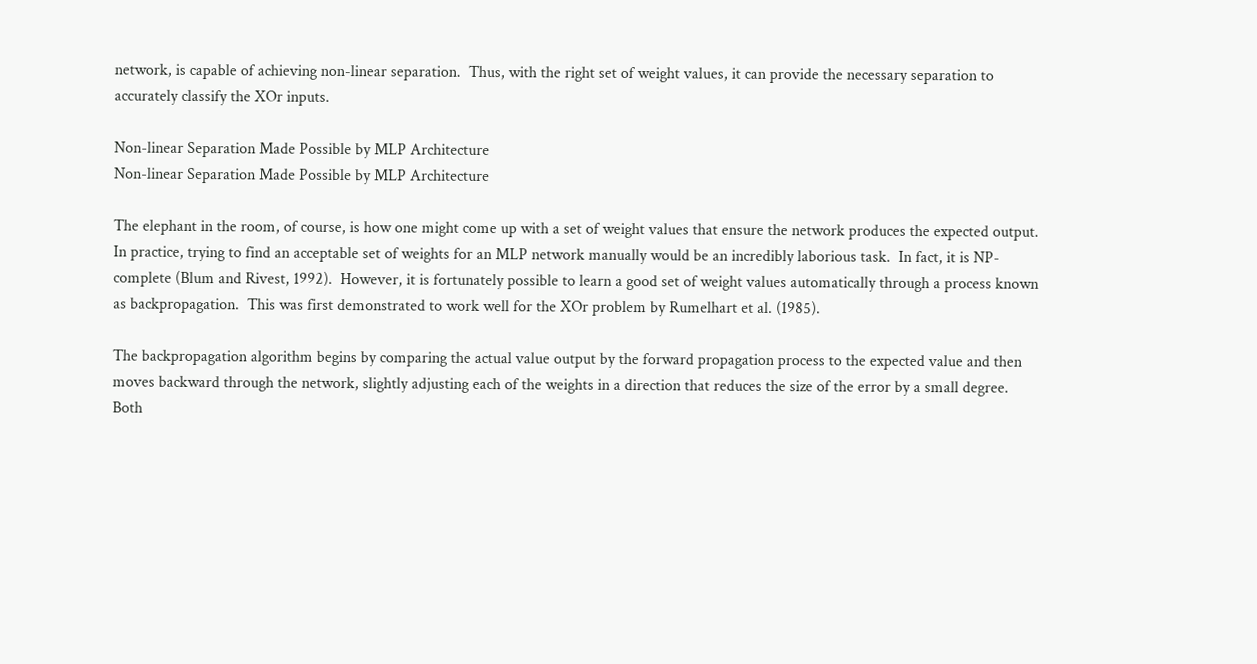network, is capable of achieving non-linear separation.  Thus, with the right set of weight values, it can provide the necessary separation to accurately classify the XOr inputs.

Non-linear Separation Made Possible by MLP Architecture
Non-linear Separation Made Possible by MLP Architecture

The elephant in the room, of course, is how one might come up with a set of weight values that ensure the network produces the expected output.  In practice, trying to find an acceptable set of weights for an MLP network manually would be an incredibly laborious task.  In fact, it is NP-complete (Blum and Rivest, 1992).  However, it is fortunately possible to learn a good set of weight values automatically through a process known as backpropagation.  This was first demonstrated to work well for the XOr problem by Rumelhart et al. (1985).

The backpropagation algorithm begins by comparing the actual value output by the forward propagation process to the expected value and then moves backward through the network, slightly adjusting each of the weights in a direction that reduces the size of the error by a small degree.  Both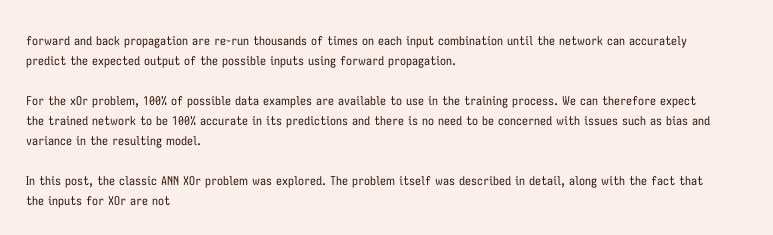forward and back propagation are re-run thousands of times on each input combination until the network can accurately predict the expected output of the possible inputs using forward propagation.

For the xOr problem, 100% of possible data examples are available to use in the training process. We can therefore expect the trained network to be 100% accurate in its predictions and there is no need to be concerned with issues such as bias and variance in the resulting model.

In this post, the classic ANN XOr problem was explored. The problem itself was described in detail, along with the fact that the inputs for XOr are not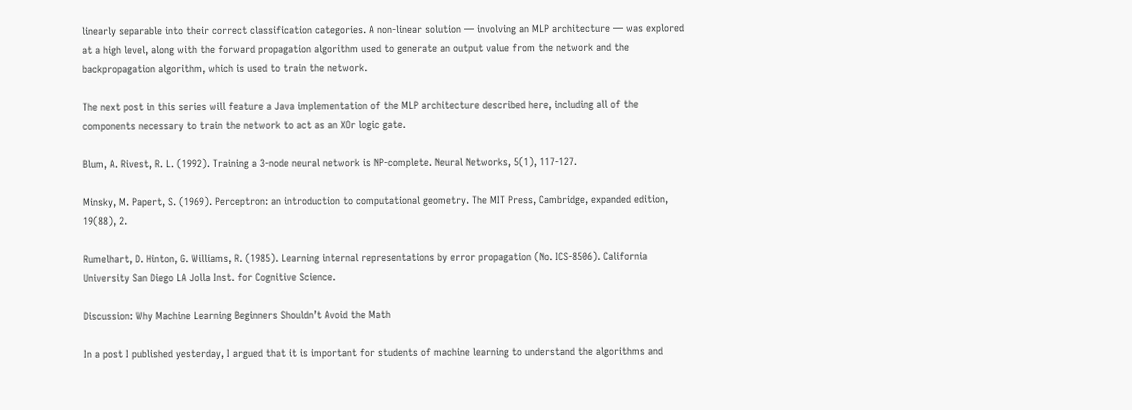linearly separable into their correct classification categories. A non-linear solution — involving an MLP architecture — was explored at a high level, along with the forward propagation algorithm used to generate an output value from the network and the backpropagation algorithm, which is used to train the network.

The next post in this series will feature a Java implementation of the MLP architecture described here, including all of the components necessary to train the network to act as an XOr logic gate.

Blum, A. Rivest, R. L. (1992). Training a 3-node neural network is NP-complete. Neural Networks, 5(1), 117-127.

Minsky, M. Papert, S. (1969). Perceptron: an introduction to computational geometry. The MIT Press, Cambridge, expanded edition, 19(88), 2.

Rumelhart, D. Hinton, G. Williams, R. (1985). Learning internal representations by error propagation (No. ICS-8506). California University San Diego LA Jolla Inst. for Cognitive Science.

Discussion: Why Machine Learning Beginners Shouldn’t Avoid the Math

In a post I published yesterday, I argued that it is important for students of machine learning to understand the algorithms and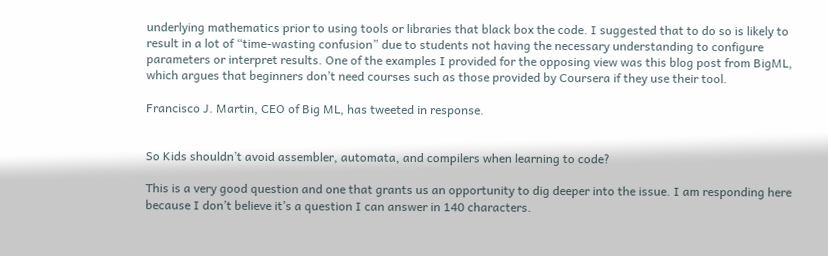underlying mathematics prior to using tools or libraries that black box the code. I suggested that to do so is likely to result in a lot of “time-wasting confusion” due to students not having the necessary understanding to configure parameters or interpret results. One of the examples I provided for the opposing view was this blog post from BigML, which argues that beginners don’t need courses such as those provided by Coursera if they use their tool.

Francisco J. Martin, CEO of Big ML, has tweeted in response.


So Kids shouldn’t avoid assembler, automata, and compilers when learning to code?

This is a very good question and one that grants us an opportunity to dig deeper into the issue. I am responding here because I don’t believe it’s a question I can answer in 140 characters.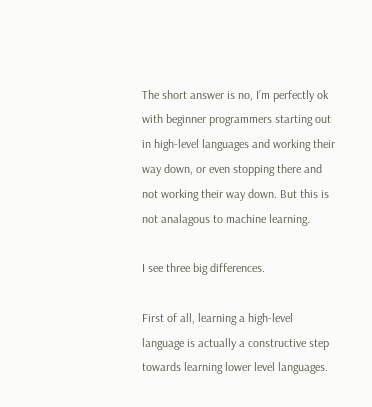The short answer is no, I’m perfectly ok with beginner programmers starting out in high-level languages and working their way down, or even stopping there and not working their way down. But this is not analagous to machine learning.

I see three big differences.

First of all, learning a high-level language is actually a constructive step towards learning lower level languages.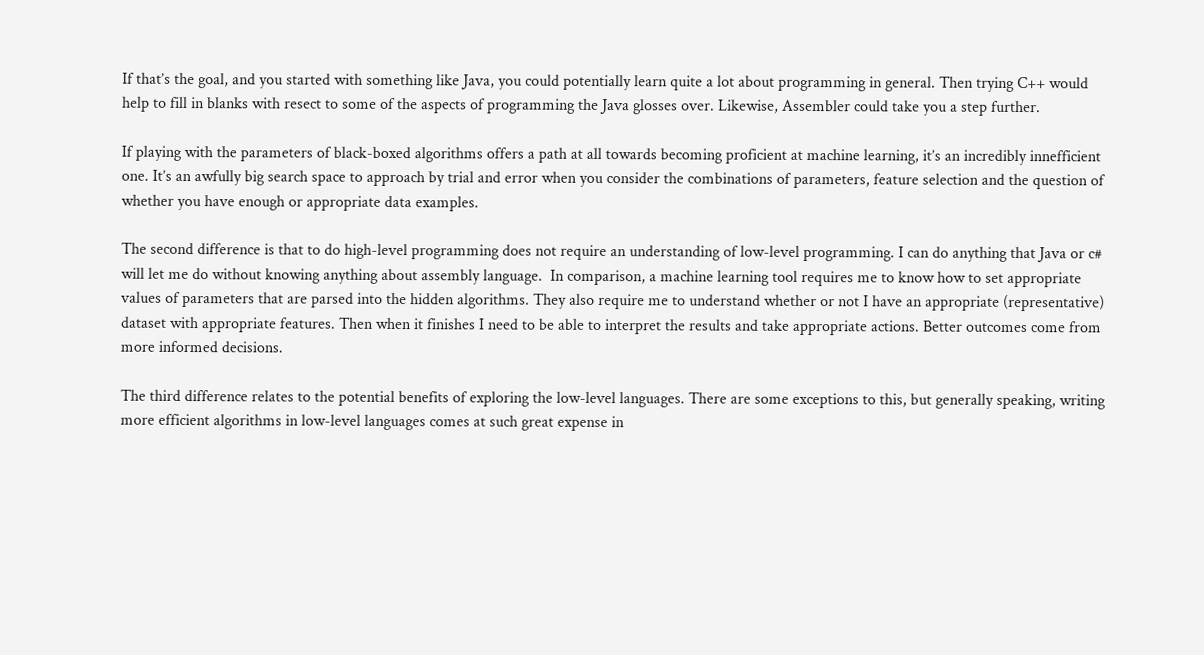If that’s the goal, and you started with something like Java, you could potentially learn quite a lot about programming in general. Then trying C++ would help to fill in blanks with resect to some of the aspects of programming the Java glosses over. Likewise, Assembler could take you a step further.

If playing with the parameters of black-boxed algorithms offers a path at all towards becoming proficient at machine learning, it’s an incredibly innefficient one. It’s an awfully big search space to approach by trial and error when you consider the combinations of parameters, feature selection and the question of whether you have enough or appropriate data examples.

The second difference is that to do high-level programming does not require an understanding of low-level programming. I can do anything that Java or c# will let me do without knowing anything about assembly language.  In comparison, a machine learning tool requires me to know how to set appropriate values of parameters that are parsed into the hidden algorithms. They also require me to understand whether or not I have an appropriate (representative) dataset with appropriate features. Then when it finishes I need to be able to interpret the results and take appropriate actions. Better outcomes come from more informed decisions.

The third difference relates to the potential benefits of exploring the low-level languages. There are some exceptions to this, but generally speaking, writing more efficient algorithms in low-level languages comes at such great expense in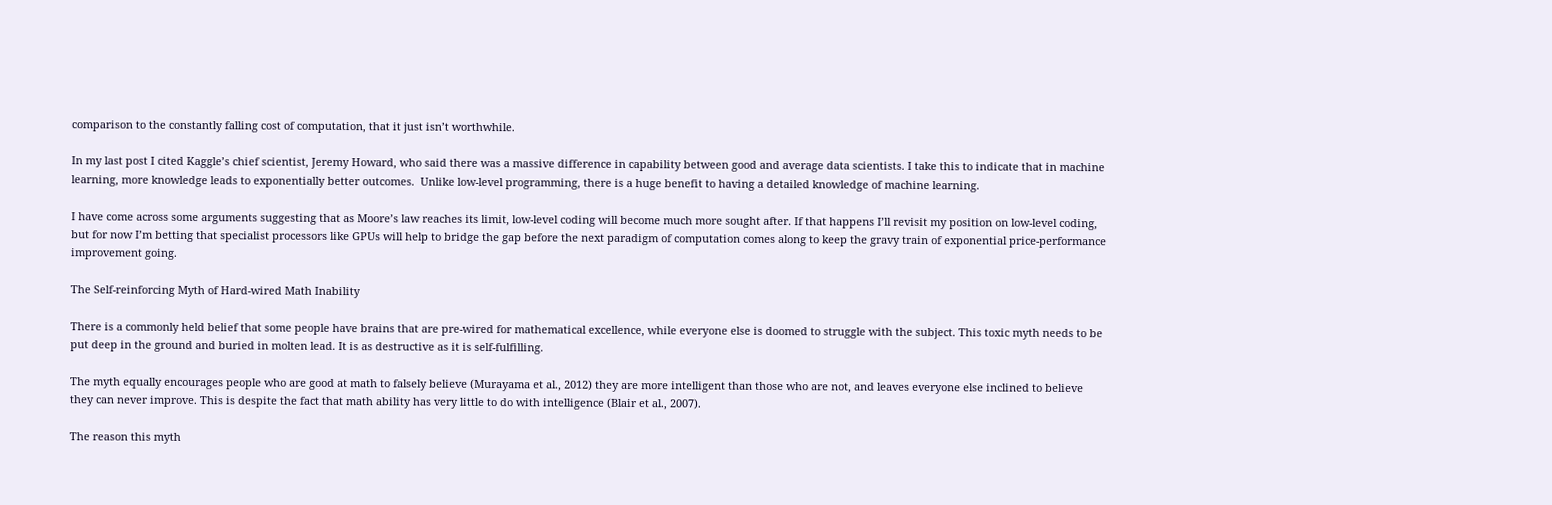comparison to the constantly falling cost of computation, that it just isn’t worthwhile.

In my last post I cited Kaggle’s chief scientist, Jeremy Howard, who said there was a massive difference in capability between good and average data scientists. I take this to indicate that in machine learning, more knowledge leads to exponentially better outcomes.  Unlike low-level programming, there is a huge benefit to having a detailed knowledge of machine learning.

I have come across some arguments suggesting that as Moore’s law reaches its limit, low-level coding will become much more sought after. If that happens I’ll revisit my position on low-level coding, but for now I’m betting that specialist processors like GPUs will help to bridge the gap before the next paradigm of computation comes along to keep the gravy train of exponential price-performance improvement going.

The Self-reinforcing Myth of Hard-wired Math Inability

There is a commonly held belief that some people have brains that are pre-wired for mathematical excellence, while everyone else is doomed to struggle with the subject. This toxic myth needs to be put deep in the ground and buried in molten lead. It is as destructive as it is self-fulfilling.

The myth equally encourages people who are good at math to falsely believe (Murayama et al., 2012) they are more intelligent than those who are not, and leaves everyone else inclined to believe they can never improve. This is despite the fact that math ability has very little to do with intelligence (Blair et al., 2007).

The reason this myth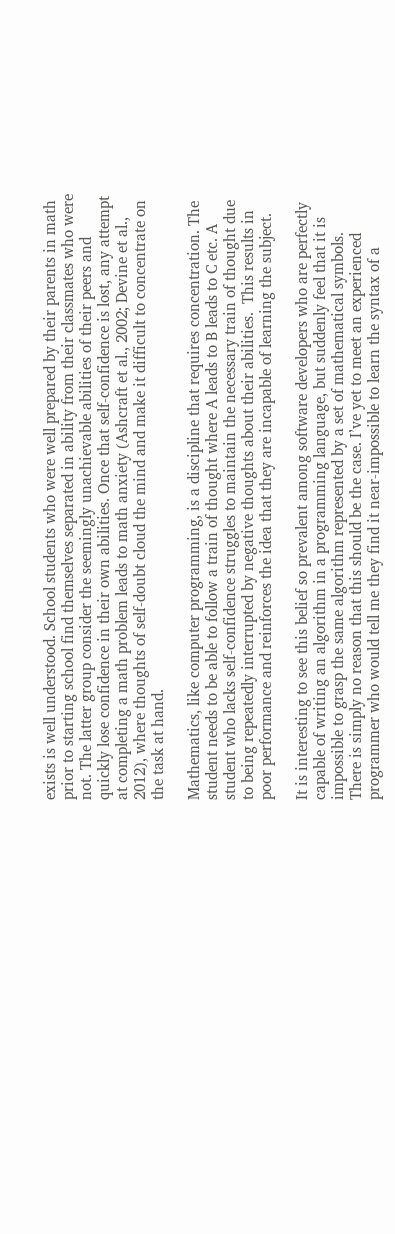exists is well understood. School students who were well prepared by their parents in math prior to starting school find themselves separated in ability from their classmates who were not. The latter group consider the seemingly unachievable abilities of their peers and quickly lose confidence in their own abilities. Once that self-confidence is lost, any attempt at completing a math problem leads to math anxiety (Ashcraft et al., 2002; Devine et al., 2012), where thoughts of self-doubt cloud the mind and make it difficult to concentrate on the task at hand.

Mathematics, like computer programming, is a discipline that requires concentration. The student needs to be able to follow a train of thought where A leads to B leads to C etc. A student who lacks self-confidence struggles to maintain the necessary train of thought due to being repeatedly interrupted by negative thoughts about their abilities.  This results in poor performance and reinforces the idea that they are incapable of learning the subject.

It is interesting to see this belief so prevalent among software developers who are perfectly capable of writing an algorithm in a programming language, but suddenly feel that it is impossible to grasp the same algorithm represented by a set of mathematical symbols. There is simply no reason that this should be the case. I’ve yet to meet an experienced programmer who would tell me they find it near-impossible to learn the syntax of a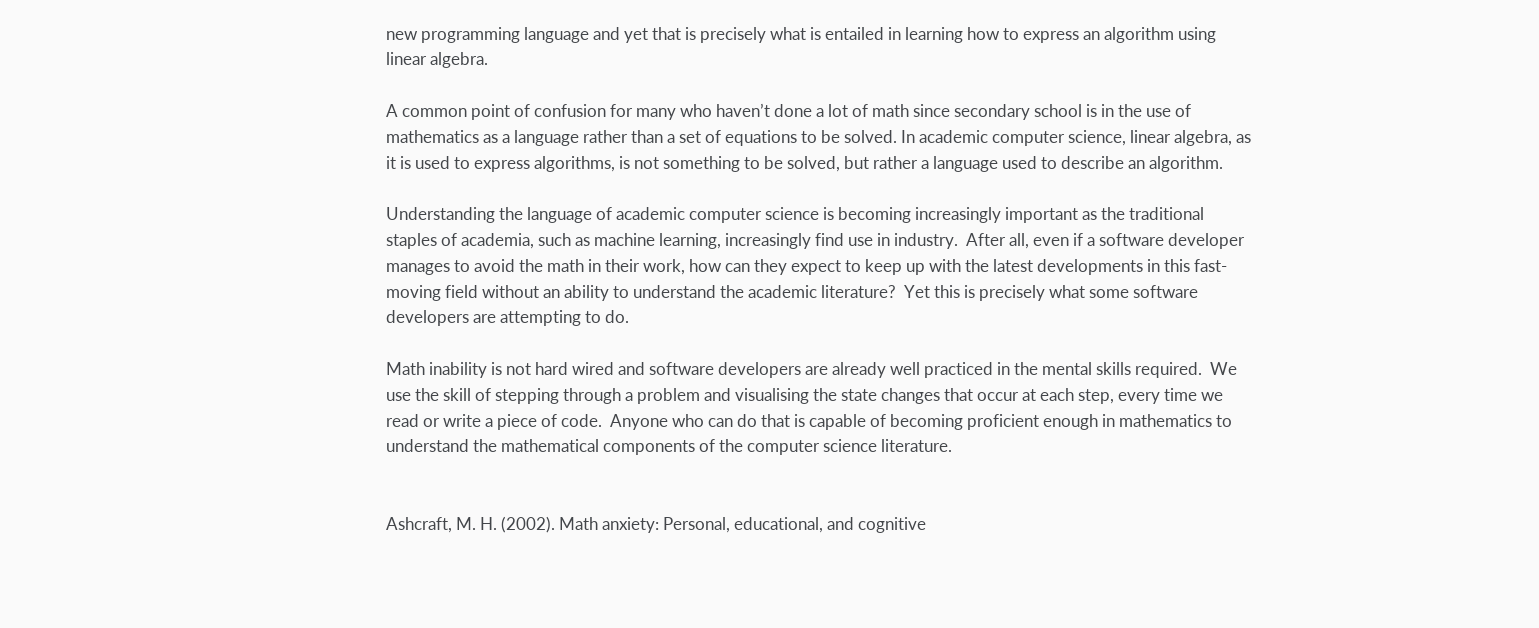new programming language and yet that is precisely what is entailed in learning how to express an algorithm using linear algebra.

A common point of confusion for many who haven’t done a lot of math since secondary school is in the use of mathematics as a language rather than a set of equations to be solved. In academic computer science, linear algebra, as it is used to express algorithms, is not something to be solved, but rather a language used to describe an algorithm.

Understanding the language of academic computer science is becoming increasingly important as the traditional staples of academia, such as machine learning, increasingly find use in industry.  After all, even if a software developer manages to avoid the math in their work, how can they expect to keep up with the latest developments in this fast-moving field without an ability to understand the academic literature?  Yet this is precisely what some software developers are attempting to do.

Math inability is not hard wired and software developers are already well practiced in the mental skills required.  We use the skill of stepping through a problem and visualising the state changes that occur at each step, every time we read or write a piece of code.  Anyone who can do that is capable of becoming proficient enough in mathematics to understand the mathematical components of the computer science literature.


Ashcraft, M. H. (2002). Math anxiety: Personal, educational, and cognitive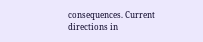consequences. Current directions in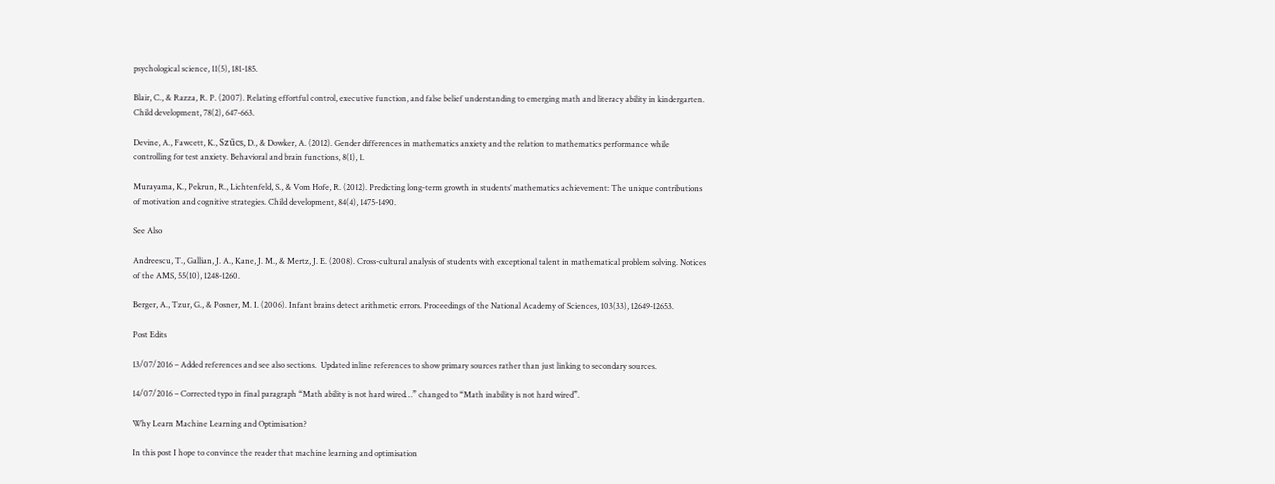psychological science, 11(5), 181-185.

Blair, C., & Razza, R. P. (2007). Relating effortful control, executive function, and false belief understanding to emerging math and literacy ability in kindergarten. Child development, 78(2), 647-663.

Devine, A., Fawcett, K., Szűcs, D., & Dowker, A. (2012). Gender differences in mathematics anxiety and the relation to mathematics performance while controlling for test anxiety. Behavioral and brain functions, 8(1), 1.

Murayama, K., Pekrun, R., Lichtenfeld, S., & Vom Hofe, R. (2012). Predicting long‐term growth in students’ mathematics achievement: The unique contributions of motivation and cognitive strategies. Child development, 84(4), 1475-1490.

See Also

Andreescu, T., Gallian, J. A., Kane, J. M., & Mertz, J. E. (2008). Cross-cultural analysis of students with exceptional talent in mathematical problem solving. Notices of the AMS, 55(10), 1248-1260.

Berger, A., Tzur, G., & Posner, M. I. (2006). Infant brains detect arithmetic errors. Proceedings of the National Academy of Sciences, 103(33), 12649-12653.

Post Edits

13/07/2016 – Added references and see also sections.  Updated inline references to show primary sources rather than just linking to secondary sources.

14/07/2016 – Corrected typo in final paragraph “Math ability is not hard wired…” changed to “Math inability is not hard wired”.

Why Learn Machine Learning and Optimisation?

In this post I hope to convince the reader that machine learning and optimisation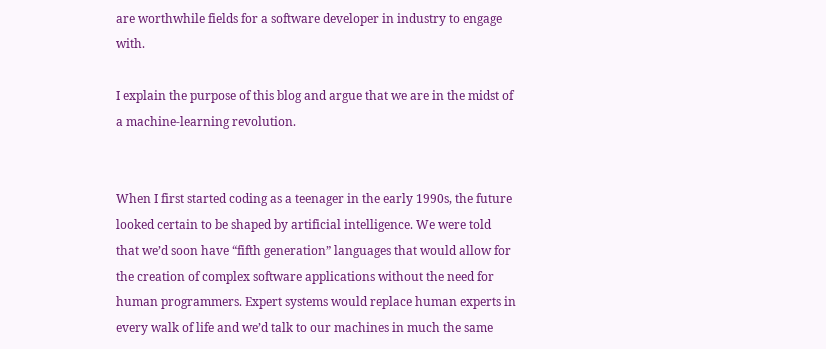are worthwhile fields for a software developer in industry to engage with.

I explain the purpose of this blog and argue that we are in the midst of a machine-learning revolution.


When I first started coding as a teenager in the early 1990s, the future looked certain to be shaped by artificial intelligence. We were told that we’d soon have “fifth generation” languages that would allow for the creation of complex software applications without the need for human programmers. Expert systems would replace human experts in every walk of life and we’d talk to our machines in much the same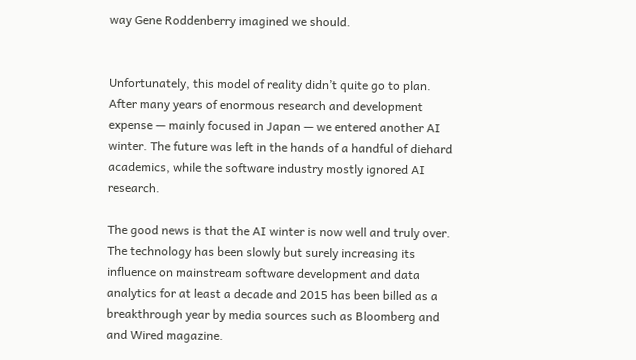way Gene Roddenberry imagined we should.


Unfortunately, this model of reality didn’t quite go to plan. After many years of enormous research and development expense — mainly focused in Japan — we entered another AI winter. The future was left in the hands of a handful of diehard academics, while the software industry mostly ignored AI research.

The good news is that the AI winter is now well and truly over.  The technology has been slowly but surely increasing its influence on mainstream software development and data analytics for at least a decade and 2015 has been billed as a breakthrough year by media sources such as Bloomberg and and Wired magazine.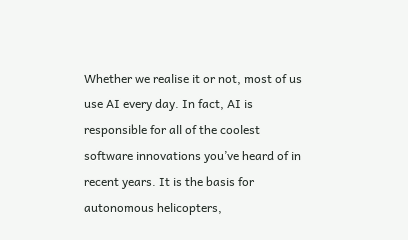Whether we realise it or not, most of us use AI every day. In fact, AI is responsible for all of the coolest software innovations you’ve heard of in recent years. It is the basis for autonomous helicopters,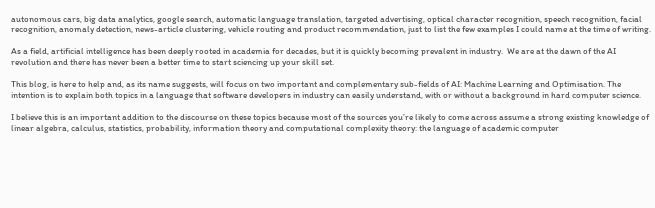autonomous cars, big data analytics, google search, automatic language translation, targeted advertising, optical character recognition, speech recognition, facial recognition, anomaly detection, news-article clustering, vehicle routing and product recommendation, just to list the few examples I could name at the time of writing.

As a field, artificial intelligence has been deeply rooted in academia for decades, but it is quickly becoming prevalent in industry.  We are at the dawn of the AI revolution and there has never been a better time to start sciencing up your skill set.

This blog, is here to help and, as its name suggests, will focus on two important and complementary sub-fields of AI: Machine Learning and Optimisation. The intention is to explain both topics in a language that software developers in industry can easily understand, with or without a background in hard computer science.

I believe this is an important addition to the discourse on these topics because most of the sources you’re likely to come across assume a strong existing knowledge of linear algebra, calculus, statistics, probability, information theory and computational complexity theory: the language of academic computer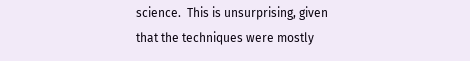science.  This is unsurprising, given that the techniques were mostly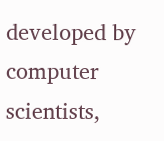developed by computer scientists,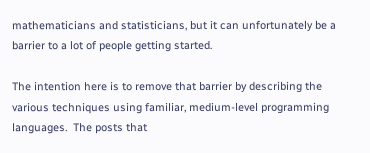mathematicians and statisticians, but it can unfortunately be a barrier to a lot of people getting started.

The intention here is to remove that barrier by describing the various techniques using familiar, medium-level programming languages.  The posts that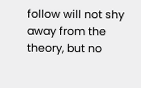follow will not shy away from the theory, but no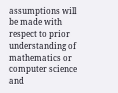assumptions will be made with respect to prior understanding of mathematics or computer science and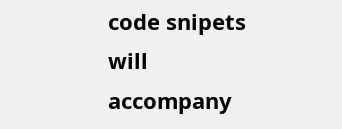code snipets will accompany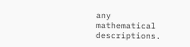any mathematical descriptions.